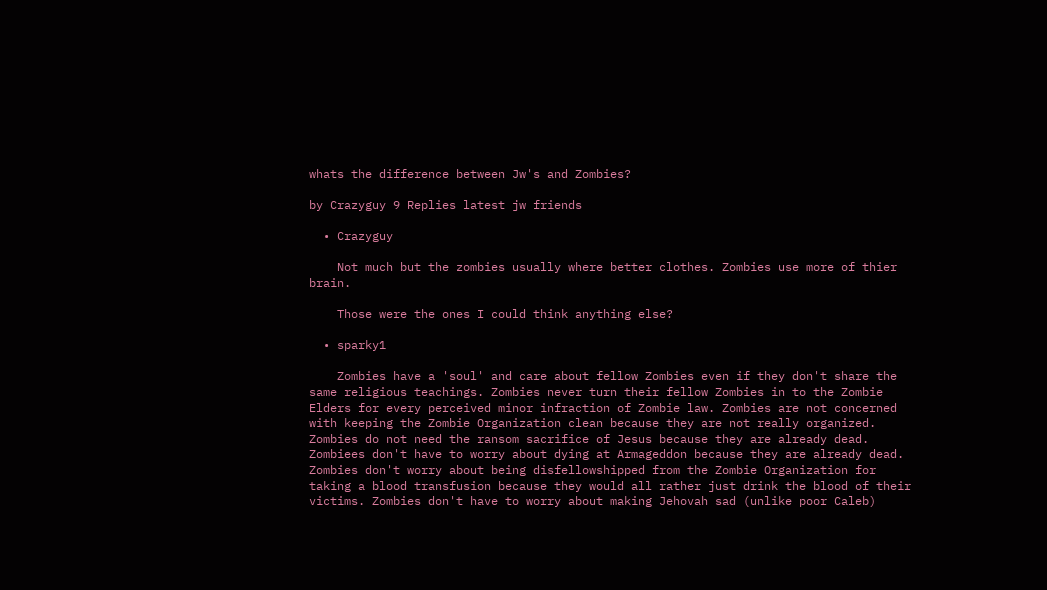whats the difference between Jw's and Zombies?

by Crazyguy 9 Replies latest jw friends

  • Crazyguy

    Not much but the zombies usually where better clothes. Zombies use more of thier brain.

    Those were the ones I could think anything else?

  • sparky1

    Zombies have a 'soul' and care about fellow Zombies even if they don't share the same religious teachings. Zombies never turn their fellow Zombies in to the Zombie Elders for every perceived minor infraction of Zombie law. Zombies are not concerned with keeping the Zombie Organization clean because they are not really organized. Zombies do not need the ransom sacrifice of Jesus because they are already dead. Zombiees don't have to worry about dying at Armageddon because they are already dead. Zombies don't worry about being disfellowshipped from the Zombie Organization for taking a blood transfusion because they would all rather just drink the blood of their victims. Zombies don't have to worry about making Jehovah sad (unlike poor Caleb)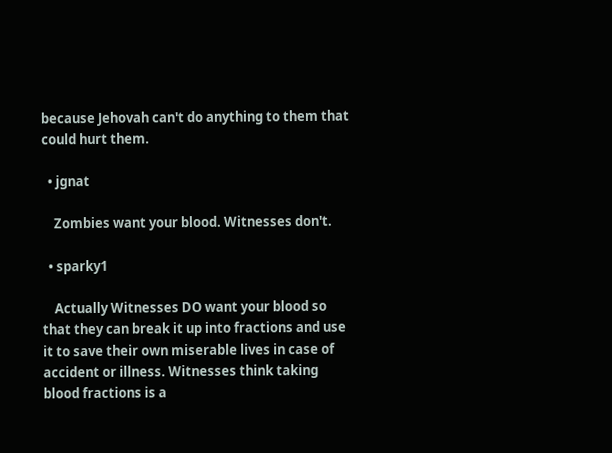because Jehovah can't do anything to them that could hurt them.

  • jgnat

    Zombies want your blood. Witnesses don't.

  • sparky1

    Actually Witnesses DO want your blood so that they can break it up into fractions and use it to save their own miserable lives in case of accident or illness. Witnesses think taking blood fractions is a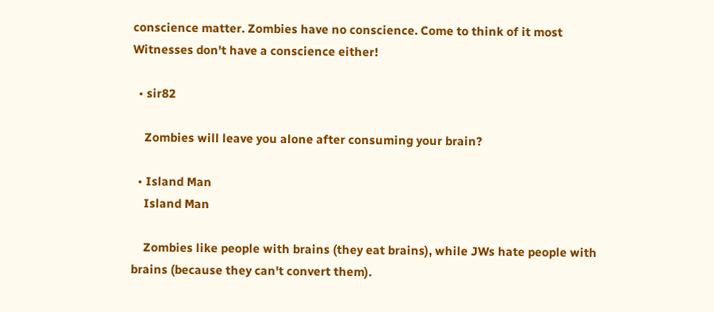conscience matter. Zombies have no conscience. Come to think of it most Witnesses don't have a conscience either!

  • sir82

    Zombies will leave you alone after consuming your brain?

  • Island Man
    Island Man

    Zombies like people with brains (they eat brains), while JWs hate people with brains (because they can't convert them).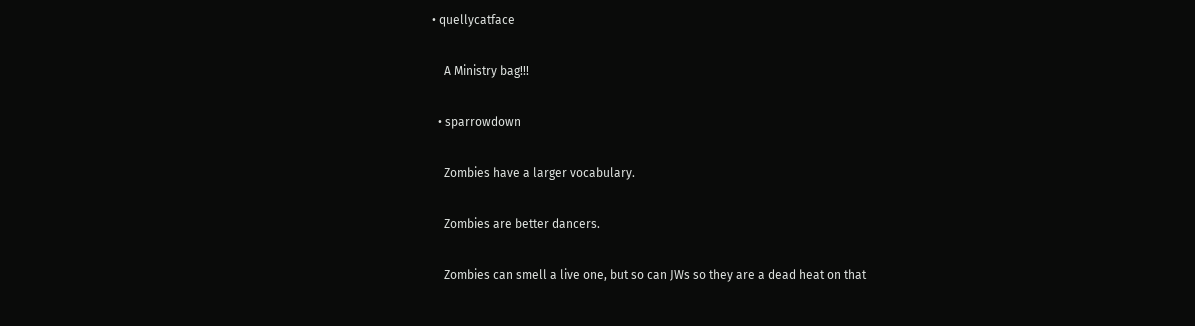• quellycatface

    A Ministry bag!!!

  • sparrowdown

    Zombies have a larger vocabulary.

    Zombies are better dancers.

    Zombies can smell a live one, but so can JWs so they are a dead heat on that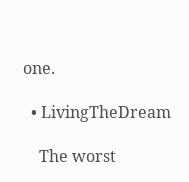one.

  • LivingTheDream

    The worst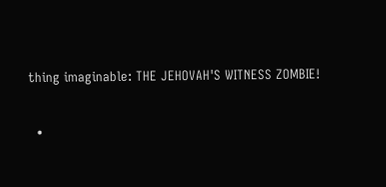thing imaginable: THE JEHOVAH'S WITNESS ZOMBIE!

  •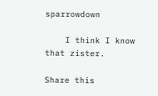sparrowdown

    I think I know that zister.

Share this